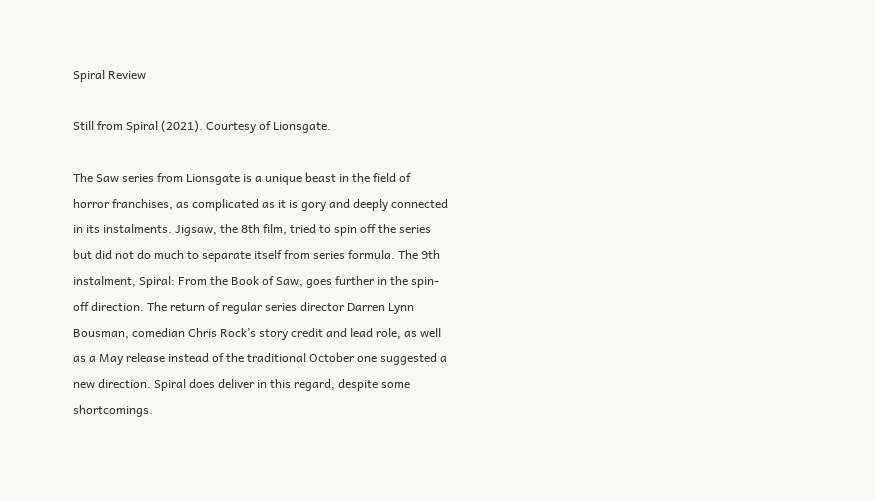Spiral Review

Still from Spiral (2021). Courtesy of Lionsgate.

The Saw series from Lionsgate is a unique beast in the field of horror franchises, as complicated as it is gory and deeply connected in its instalments. Jigsaw, the 8th film, tried to spin off the series but did not do much to separate itself from series formula. The 9th instalment, Spiral: From the Book of Saw, goes further in the spin-off direction. The return of regular series director Darren Lynn Bousman, comedian Chris Rock’s story credit and lead role, as well as a May release instead of the traditional October one suggested a new direction. Spiral does deliver in this regard, despite some shortcomings.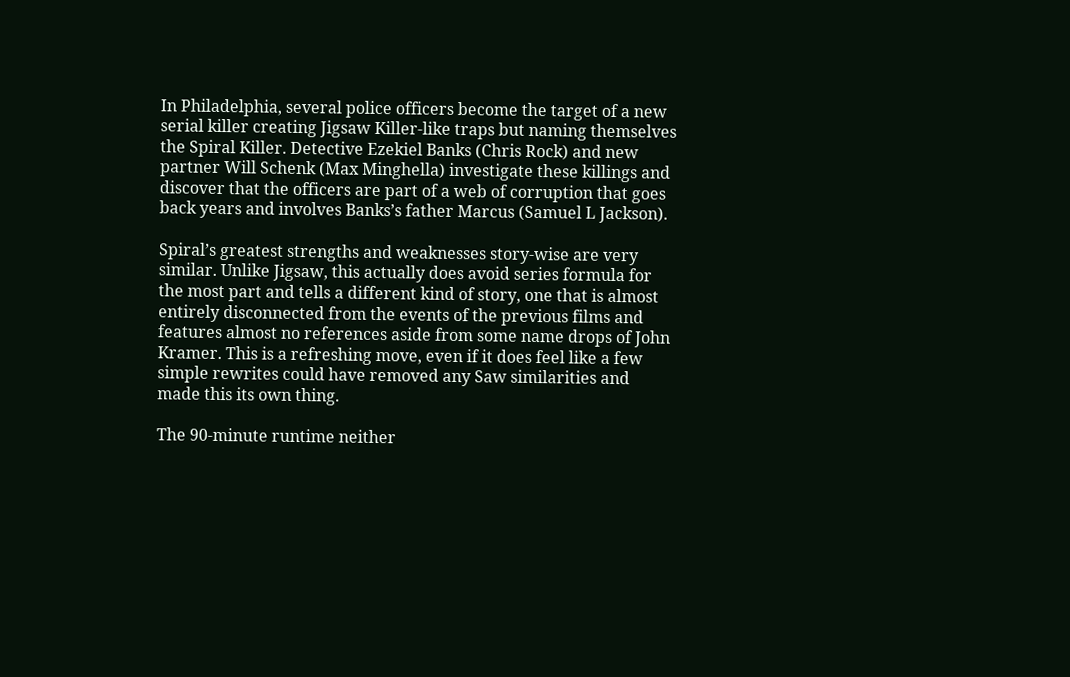In Philadelphia, several police officers become the target of a new serial killer creating Jigsaw Killer-like traps but naming themselves the Spiral Killer. Detective Ezekiel Banks (Chris Rock) and new partner Will Schenk (Max Minghella) investigate these killings and discover that the officers are part of a web of corruption that goes back years and involves Banks’s father Marcus (Samuel L Jackson).

Spiral’s greatest strengths and weaknesses story-wise are very similar. Unlike Jigsaw, this actually does avoid series formula for the most part and tells a different kind of story, one that is almost entirely disconnected from the events of the previous films and features almost no references aside from some name drops of John Kramer. This is a refreshing move, even if it does feel like a few simple rewrites could have removed any Saw similarities and made this its own thing.

The 90-minute runtime neither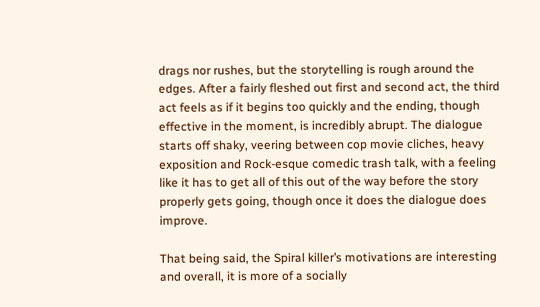drags nor rushes, but the storytelling is rough around the edges. After a fairly fleshed out first and second act, the third act feels as if it begins too quickly and the ending, though effective in the moment, is incredibly abrupt. The dialogue starts off shaky, veering between cop movie cliches, heavy exposition and Rock-esque comedic trash talk, with a feeling like it has to get all of this out of the way before the story properly gets going, though once it does the dialogue does improve.

That being said, the Spiral killer’s motivations are interesting and overall, it is more of a socially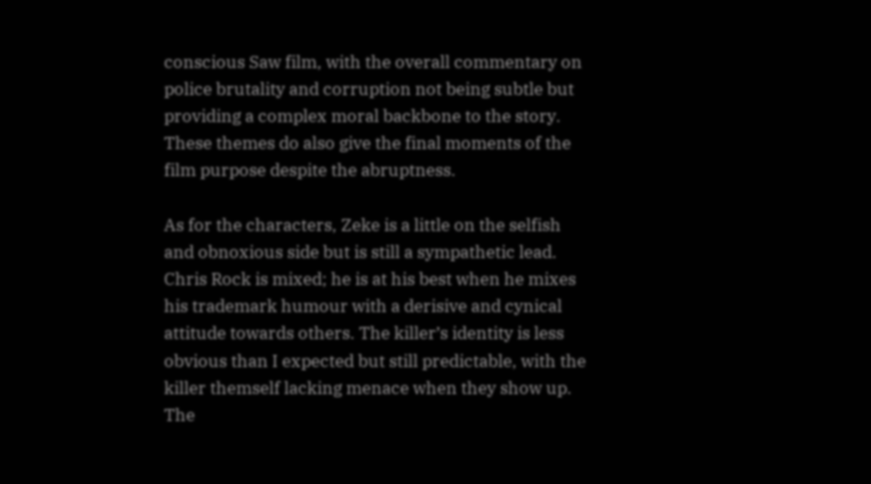conscious Saw film, with the overall commentary on police brutality and corruption not being subtle but providing a complex moral backbone to the story. These themes do also give the final moments of the film purpose despite the abruptness.

As for the characters, Zeke is a little on the selfish and obnoxious side but is still a sympathetic lead. Chris Rock is mixed; he is at his best when he mixes his trademark humour with a derisive and cynical attitude towards others. The killer’s identity is less obvious than I expected but still predictable, with the killer themself lacking menace when they show up. The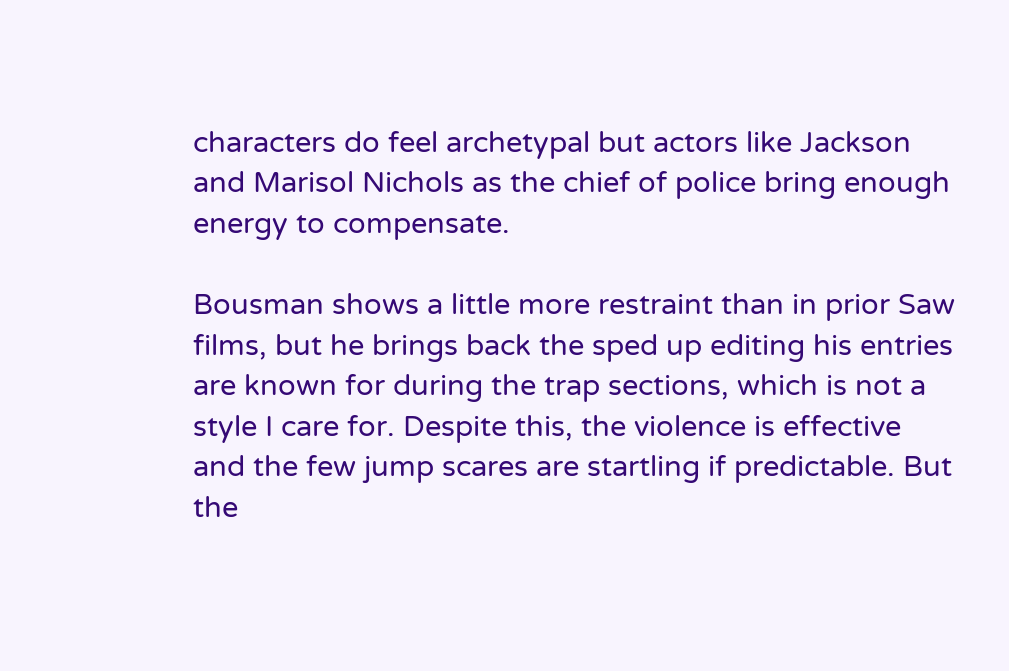characters do feel archetypal but actors like Jackson and Marisol Nichols as the chief of police bring enough energy to compensate.

Bousman shows a little more restraint than in prior Saw films, but he brings back the sped up editing his entries are known for during the trap sections, which is not a style I care for. Despite this, the violence is effective and the few jump scares are startling if predictable. But the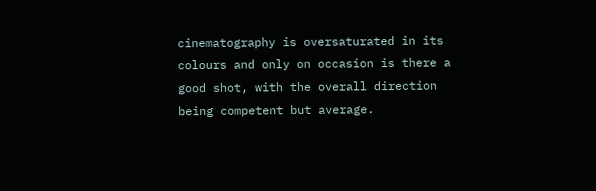cinematography is oversaturated in its colours and only on occasion is there a good shot, with the overall direction being competent but average.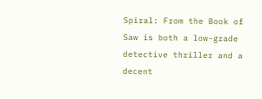Spiral: From the Book of Saw is both a low-grade detective thriller and a decent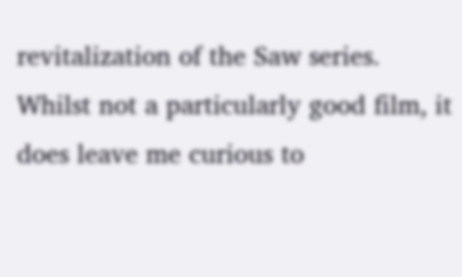revitalization of the Saw series. Whilst not a particularly good film, it does leave me curious to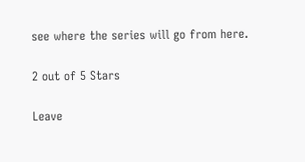see where the series will go from here.

2 out of 5 Stars

Leave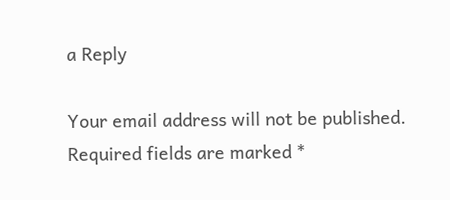a Reply

Your email address will not be published. Required fields are marked *